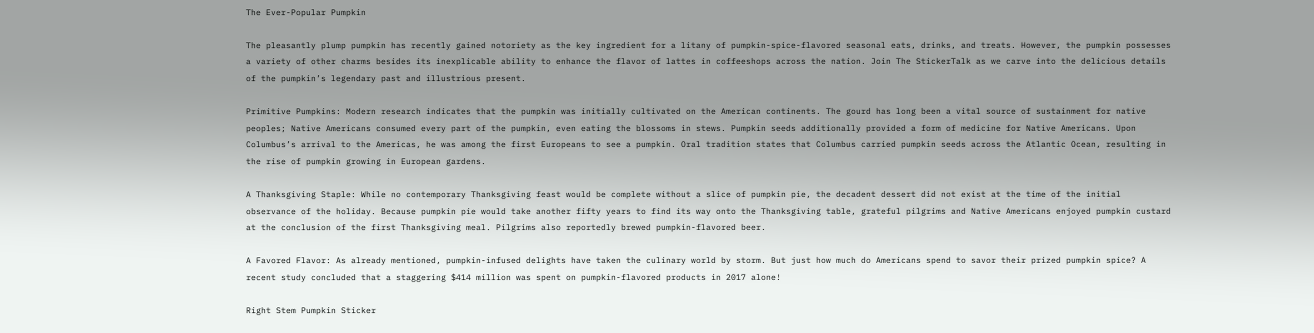The Ever-Popular Pumpkin

The pleasantly plump pumpkin has recently gained notoriety as the key ingredient for a litany of pumpkin-spice-flavored seasonal eats, drinks, and treats. However, the pumpkin possesses a variety of other charms besides its inexplicable ability to enhance the flavor of lattes in coffeeshops across the nation. Join The StickerTalk as we carve into the delicious details of the pumpkin’s legendary past and illustrious present.

Primitive Pumpkins: Modern research indicates that the pumpkin was initially cultivated on the American continents. The gourd has long been a vital source of sustainment for native peoples; Native Americans consumed every part of the pumpkin, even eating the blossoms in stews. Pumpkin seeds additionally provided a form of medicine for Native Americans. Upon Columbus’s arrival to the Americas, he was among the first Europeans to see a pumpkin. Oral tradition states that Columbus carried pumpkin seeds across the Atlantic Ocean, resulting in the rise of pumpkin growing in European gardens.

A Thanksgiving Staple: While no contemporary Thanksgiving feast would be complete without a slice of pumpkin pie, the decadent dessert did not exist at the time of the initial observance of the holiday. Because pumpkin pie would take another fifty years to find its way onto the Thanksgiving table, grateful pilgrims and Native Americans enjoyed pumpkin custard at the conclusion of the first Thanksgiving meal. Pilgrims also reportedly brewed pumpkin-flavored beer.

A Favored Flavor: As already mentioned, pumpkin-infused delights have taken the culinary world by storm. But just how much do Americans spend to savor their prized pumpkin spice? A recent study concluded that a staggering $414 million was spent on pumpkin-flavored products in 2017 alone!

Right Stem Pumpkin Sticker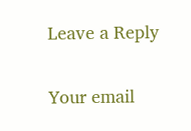Leave a Reply

Your email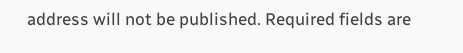address will not be published. Required fields are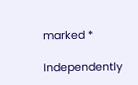marked *

Independently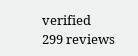verified
299 reviews